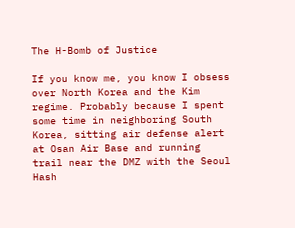The H-Bomb of Justice

If you know me, you know I obsess over North Korea and the Kim regime. Probably because I spent some time in neighboring South Korea, sitting air defense alert at Osan Air Base and running trail near the DMZ with the Seoul Hash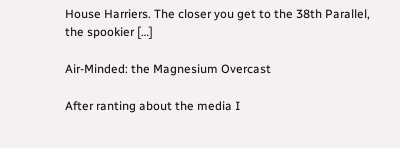House Harriers. The closer you get to the 38th Parallel, the spookier […]

Air-Minded: the Magnesium Overcast

After ranting about the media I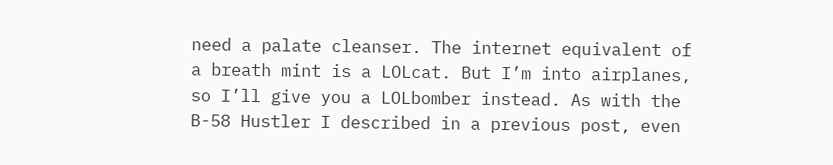need a palate cleanser. The internet equivalent of a breath mint is a LOLcat. But I’m into airplanes, so I’ll give you a LOLbomber instead. As with the B-58 Hustler I described in a previous post, even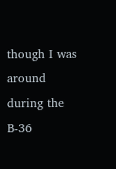though I was around during the B-36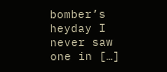bomber’s heyday I never saw one in […]